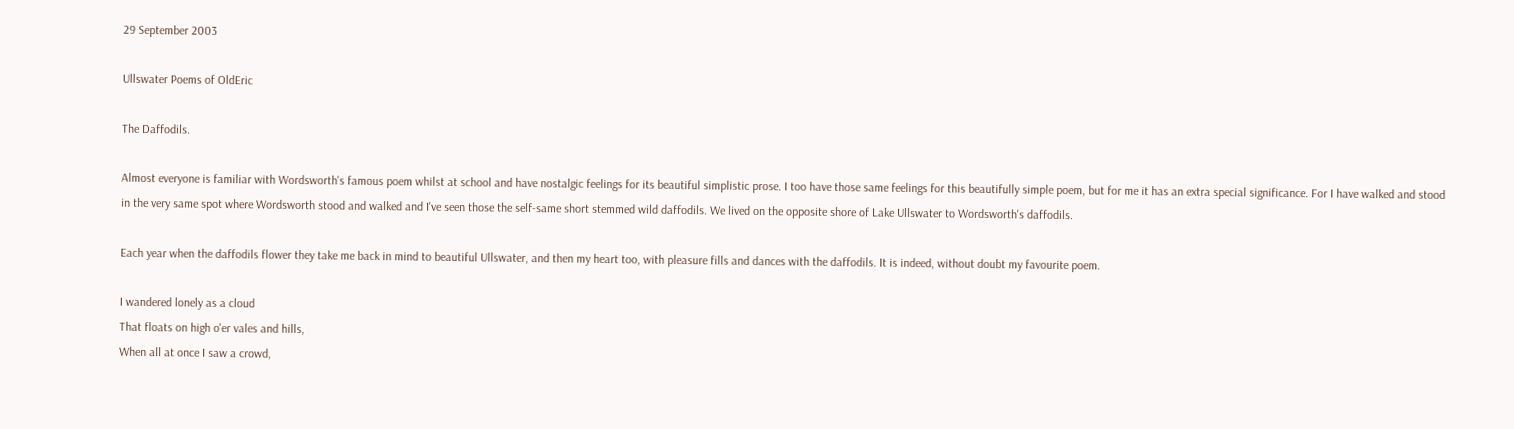29 September 2003

Ullswater Poems of OldEric

The Daffodils.

Almost everyone is familiar with Wordsworth's famous poem whilst at school and have nostalgic feelings for its beautiful simplistic prose. I too have those same feelings for this beautifully simple poem, but for me it has an extra special significance. For I have walked and stood in the very same spot where Wordsworth stood and walked and I've seen those the self-same short stemmed wild daffodils. We lived on the opposite shore of Lake Ullswater to Wordsworth's daffodils.

Each year when the daffodils flower they take me back in mind to beautiful Ullswater, and then my heart too, with pleasure fills and dances with the daffodils. It is indeed, without doubt my favourite poem.

I wandered lonely as a cloud
That floats on high o'er vales and hills,
When all at once I saw a crowd,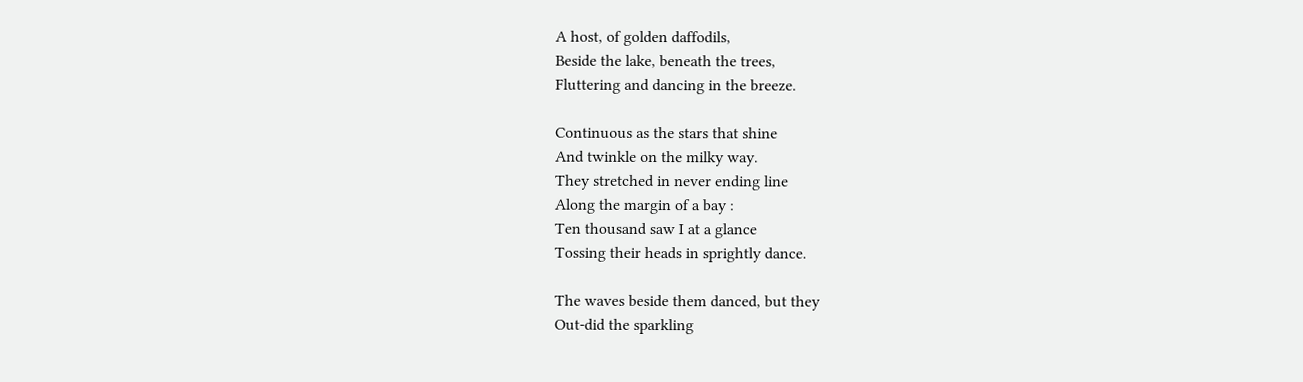A host, of golden daffodils,
Beside the lake, beneath the trees,
Fluttering and dancing in the breeze.

Continuous as the stars that shine
And twinkle on the milky way.
They stretched in never ending line
Along the margin of a bay :
Ten thousand saw I at a glance
Tossing their heads in sprightly dance.

The waves beside them danced, but they
Out-did the sparkling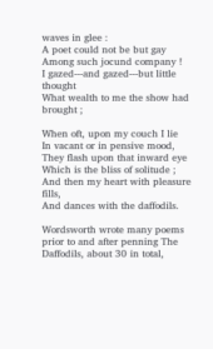waves in glee :
A poet could not be but gay
Among such jocund company !
I gazed---and gazed---but little thought
What wealth to me the show had brought ;

When oft, upon my couch I lie
In vacant or in pensive mood,
They flash upon that inward eye
Which is the bliss of solitude ;
And then my heart with pleasure fills,
And dances with the daffodils.

Wordsworth wrote many poems prior to and after penning The Daffodils, about 30 in total,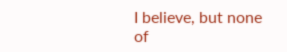I believe, but none of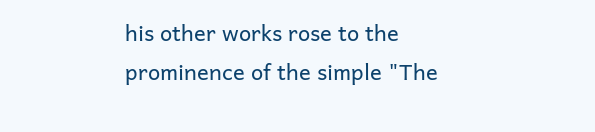his other works rose to the prominence of the simple "The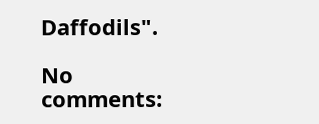Daffodils".

No comments: